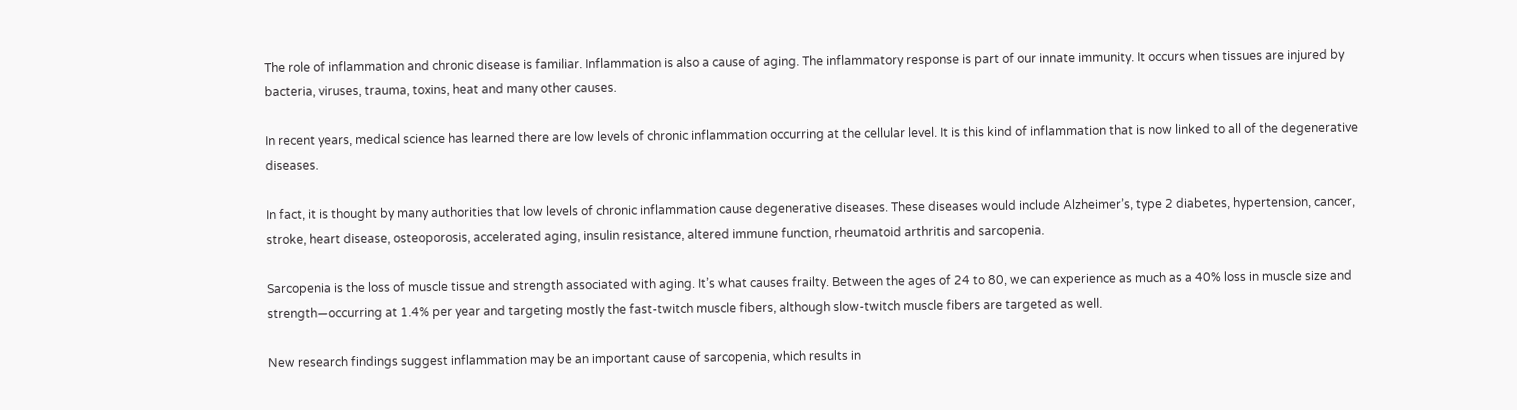The role of inflammation and chronic disease is familiar. Inflammation is also a cause of aging. The inflammatory response is part of our innate immunity. It occurs when tissues are injured by bacteria, viruses, trauma, toxins, heat and many other causes.

In recent years, medical science has learned there are low levels of chronic inflammation occurring at the cellular level. It is this kind of inflammation that is now linked to all of the degenerative diseases.

In fact, it is thought by many authorities that low levels of chronic inflammation cause degenerative diseases. These diseases would include Alzheimer’s, type 2 diabetes, hypertension, cancer, stroke, heart disease, osteoporosis, accelerated aging, insulin resistance, altered immune function, rheumatoid arthritis and sarcopenia.

Sarcopenia is the loss of muscle tissue and strength associated with aging. It’s what causes frailty. Between the ages of 24 to 80, we can experience as much as a 40% loss in muscle size and strength—occurring at 1.4% per year and targeting mostly the fast-twitch muscle fibers, although slow-twitch muscle fibers are targeted as well.

New research findings suggest inflammation may be an important cause of sarcopenia, which results in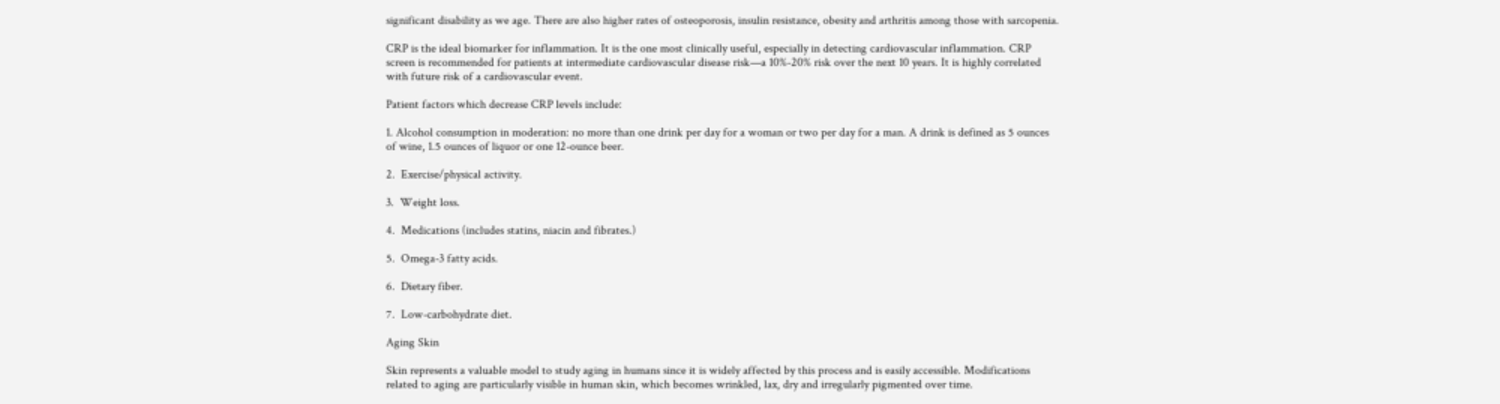significant disability as we age. There are also higher rates of osteoporosis, insulin resistance, obesity and arthritis among those with sarcopenia.

CRP is the ideal biomarker for inflammation. It is the one most clinically useful, especially in detecting cardiovascular inflammation. CRP screen is recommended for patients at intermediate cardiovascular disease risk—a 10%-20% risk over the next 10 years. It is highly correlated with future risk of a cardiovascular event.

Patient factors which decrease CRP levels include:

1. Alcohol consumption in moderation: no more than one drink per day for a woman or two per day for a man. A drink is defined as 5 ounces of wine, 1.5 ounces of liquor or one 12-ounce beer.

2.  Exercise/physical activity.

3.  Weight loss.

4.  Medications (includes statins, niacin and fibrates.)

5.  Omega-3 fatty acids.

6.  Dietary fiber.

7.  Low-carbohydrate diet.

Aging Skin

Skin represents a valuable model to study aging in humans since it is widely affected by this process and is easily accessible. Modifications related to aging are particularly visible in human skin, which becomes wrinkled, lax, dry and irregularly pigmented over time.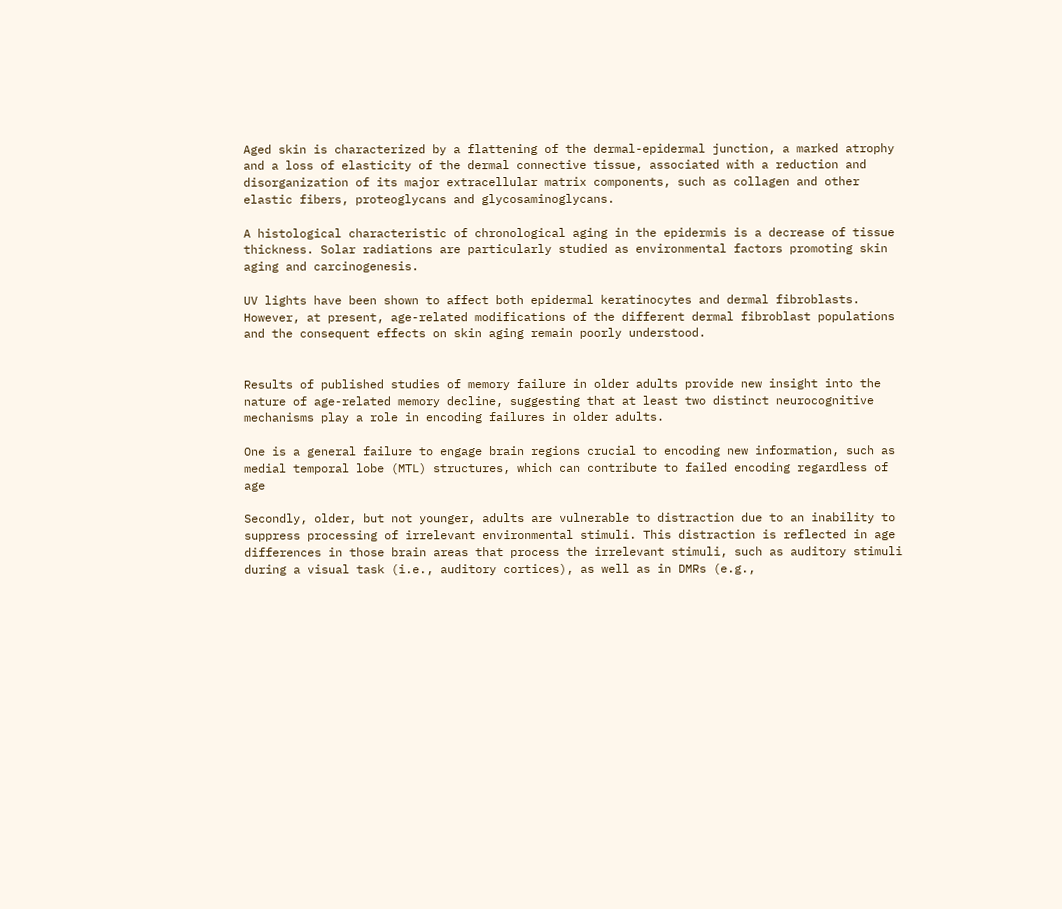Aged skin is characterized by a flattening of the dermal-epidermal junction, a marked atrophy and a loss of elasticity of the dermal connective tissue, associated with a reduction and disorganization of its major extracellular matrix components, such as collagen and other elastic fibers, proteoglycans and glycosaminoglycans.

A histological characteristic of chronological aging in the epidermis is a decrease of tissue thickness. Solar radiations are particularly studied as environmental factors promoting skin aging and carcinogenesis.

UV lights have been shown to affect both epidermal keratinocytes and dermal fibroblasts. However, at present, age-related modifications of the different dermal fibroblast populations and the consequent effects on skin aging remain poorly understood.


Results of published studies of memory failure in older adults provide new insight into the nature of age-related memory decline, suggesting that at least two distinct neurocognitive mechanisms play a role in encoding failures in older adults.

One is a general failure to engage brain regions crucial to encoding new information, such as medial temporal lobe (MTL) structures, which can contribute to failed encoding regardless of age

Secondly, older, but not younger, adults are vulnerable to distraction due to an inability to suppress processing of irrelevant environmental stimuli. This distraction is reflected in age differences in those brain areas that process the irrelevant stimuli, such as auditory stimuli during a visual task (i.e., auditory cortices), as well as in DMRs (e.g.,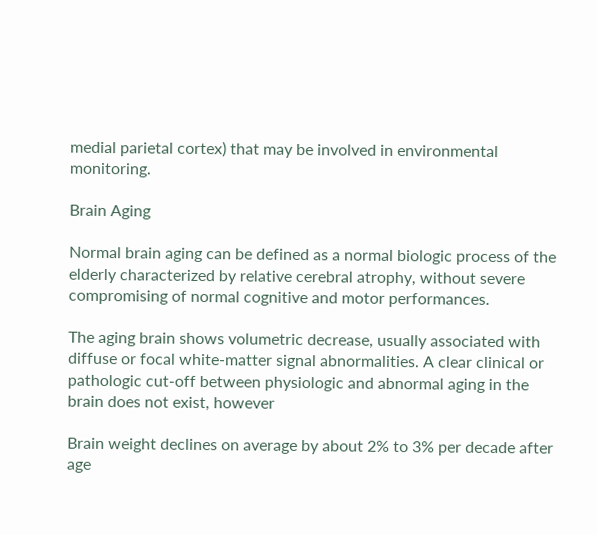medial parietal cortex) that may be involved in environmental monitoring.

Brain Aging

Normal brain aging can be defined as a normal biologic process of the elderly characterized by relative cerebral atrophy, without severe compromising of normal cognitive and motor performances.

The aging brain shows volumetric decrease, usually associated with diffuse or focal white-matter signal abnormalities. A clear clinical or pathologic cut-off between physiologic and abnormal aging in the brain does not exist, however

Brain weight declines on average by about 2% to 3% per decade after age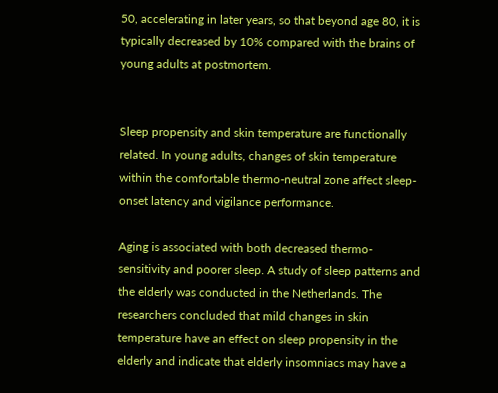50, accelerating in later years, so that beyond age 80, it is typically decreased by 10% compared with the brains of young adults at postmortem.


Sleep propensity and skin temperature are functionally related. In young adults, changes of skin temperature within the comfortable thermo-neutral zone affect sleep-onset latency and vigilance performance.

Aging is associated with both decreased thermo-sensitivity and poorer sleep. A study of sleep patterns and the elderly was conducted in the Netherlands. The researchers concluded that mild changes in skin temperature have an effect on sleep propensity in the elderly and indicate that elderly insomniacs may have a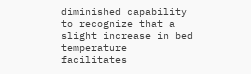diminished capability to recognize that a slight increase in bed temperature facilitates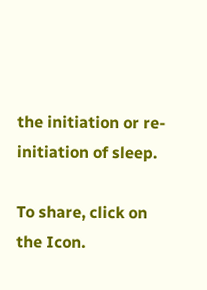the initiation or re-initiation of sleep.

To share, click on the Icon.